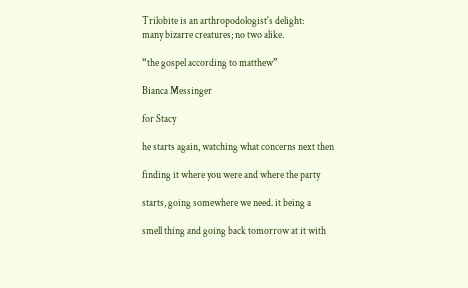Trilobite is an arthropodologist's delight:
many bizarre creatures; no two alike.

“the gospel according to matthew”

Bianca Messinger

for Stacy

he starts again, watching what concerns next then

finding it where you were and where the party

starts, going somewhere we need. it being a

smell thing and going back tomorrow at it with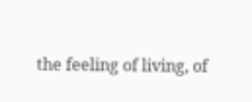the feeling of living, of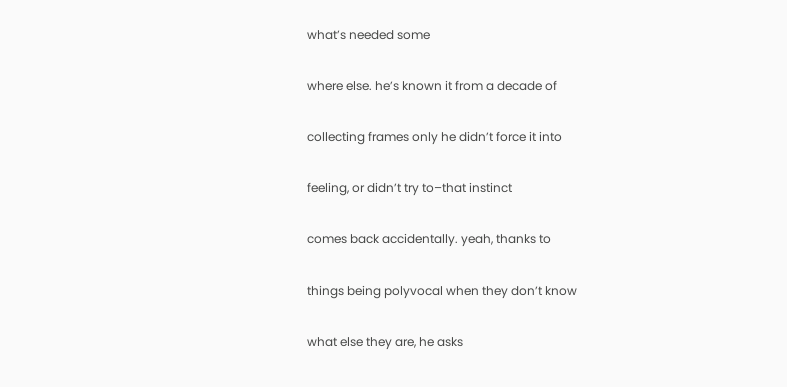what’s needed some

where else. he’s known it from a decade of

collecting frames only he didn’t force it into

feeling, or didn’t try to–that instinct

comes back accidentally. yeah, thanks to

things being polyvocal when they don’t know

what else they are, he asks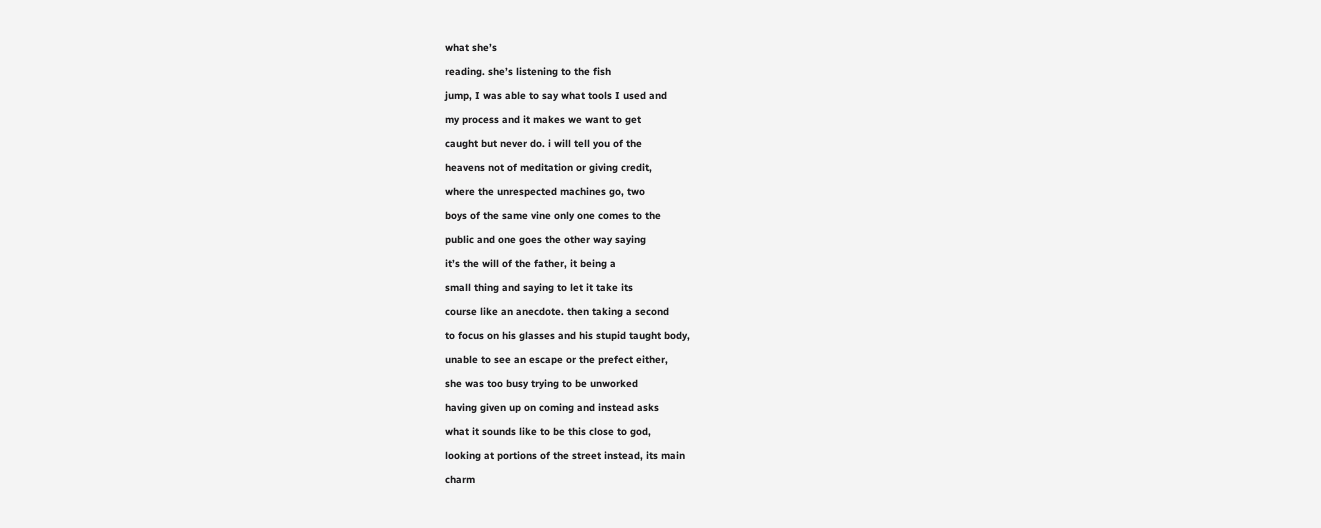what she’s

reading. she’s listening to the fish

jump, I was able to say what tools I used and

my process and it makes we want to get

caught but never do. i will tell you of the

heavens not of meditation or giving credit,

where the unrespected machines go, two

boys of the same vine only one comes to the

public and one goes the other way saying

it’s the will of the father, it being a

small thing and saying to let it take its

course like an anecdote. then taking a second

to focus on his glasses and his stupid taught body,

unable to see an escape or the prefect either,

she was too busy trying to be unworked

having given up on coming and instead asks

what it sounds like to be this close to god,

looking at portions of the street instead, its main

charm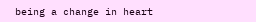being a change in heart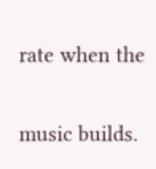rate when the

music builds.